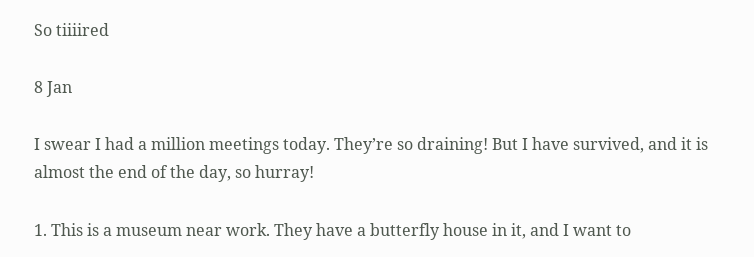So tiiiired

8 Jan

I swear I had a million meetings today. They’re so draining! But I have survived, and it is almost the end of the day, so hurray!

1. This is a museum near work. They have a butterfly house in it, and I want to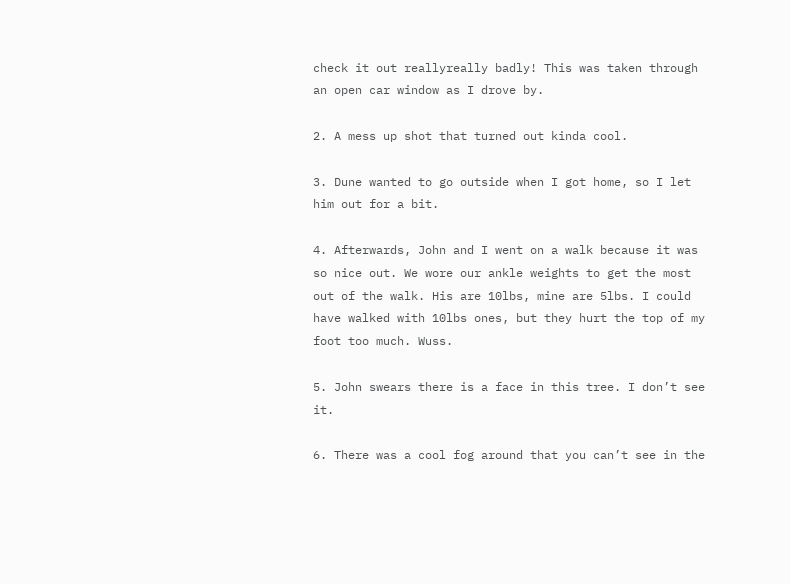check it out reallyreally badly! This was taken through an open car window as I drove by.

2. A mess up shot that turned out kinda cool.

3. Dune wanted to go outside when I got home, so I let him out for a bit.

4. Afterwards, John and I went on a walk because it was so nice out. We wore our ankle weights to get the most out of the walk. His are 10lbs, mine are 5lbs. I could have walked with 10lbs ones, but they hurt the top of my foot too much. Wuss.

5. John swears there is a face in this tree. I don’t see it.

6. There was a cool fog around that you can’t see in the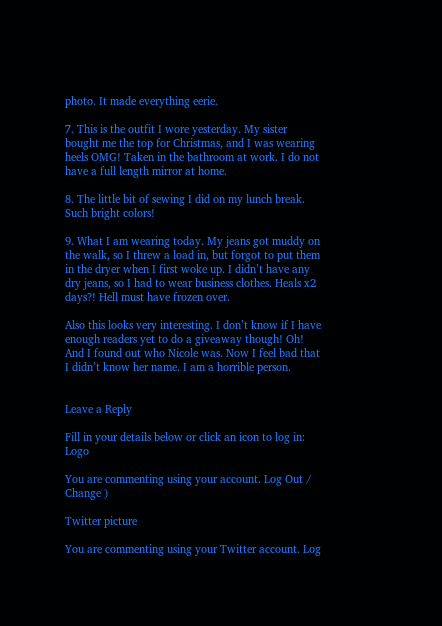photo. It made everything eerie.

7. This is the outfit I wore yesterday. My sister bought me the top for Christmas, and I was wearing heels OMG! Taken in the bathroom at work. I do not have a full length mirror at home.

8. The little bit of sewing I did on my lunch break. Such bright colors!

9. What I am wearing today. My jeans got muddy on the walk, so I threw a load in, but forgot to put them in the dryer when I first woke up. I didn’t have any dry jeans, so I had to wear business clothes. Heals x2 days?! Hell must have frozen over.

Also this looks very interesting. I don’t know if I have enough readers yet to do a giveaway though! Oh! And I found out who Nicole was. Now I feel bad that I didn’t know her name. I am a horrible person.


Leave a Reply

Fill in your details below or click an icon to log in: Logo

You are commenting using your account. Log Out / Change )

Twitter picture

You are commenting using your Twitter account. Log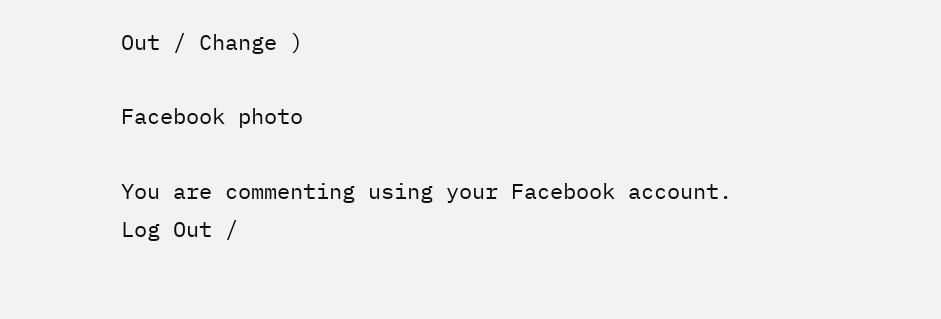Out / Change )

Facebook photo

You are commenting using your Facebook account. Log Out /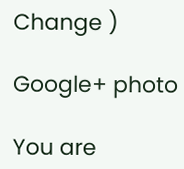Change )

Google+ photo

You are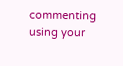commenting using your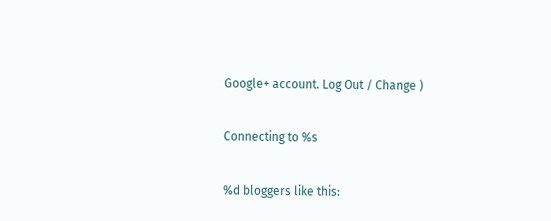Google+ account. Log Out / Change )

Connecting to %s

%d bloggers like this: